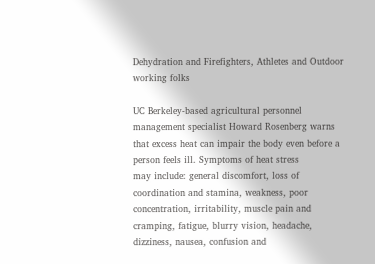Dehydration and Firefighters, Athletes and Outdoor working folks

UC Berkeley-based agricultural personnel management specialist Howard Rosenberg warns
that excess heat can impair the body even before a person feels ill. Symptoms of heat stress
may include: general discomfort, loss of coordination and stamina, weakness, poor
concentration, irritability, muscle pain and cramping, fatigue, blurry vision, headache,
dizziness, nausea, confusion and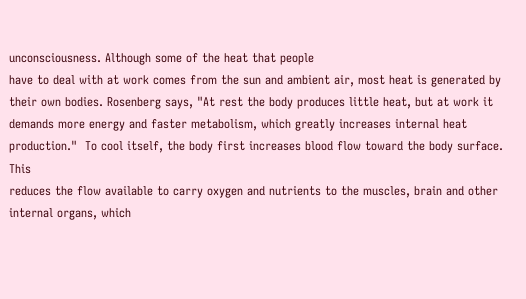unconsciousness. Although some of the heat that people
have to deal with at work comes from the sun and ambient air, most heat is generated by
their own bodies. Rosenberg says, "At rest the body produces little heat, but at work it
demands more energy and faster metabolism, which greatly increases internal heat
production."  To cool itself, the body first increases blood flow toward the body surface. This
reduces the flow available to carry oxygen and nutrients to the muscles, brain and other
internal organs, which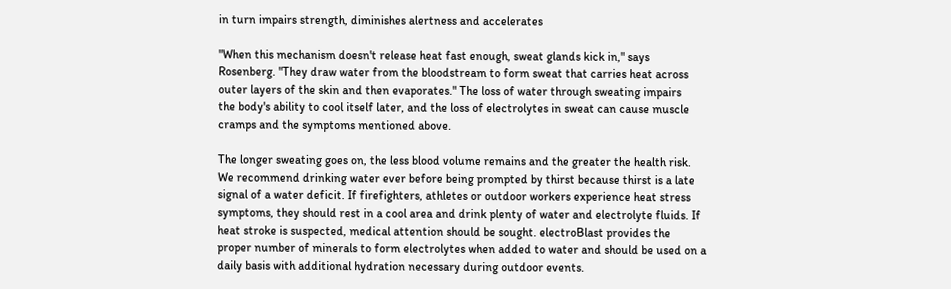in turn impairs strength, diminishes alertness and accelerates

"When this mechanism doesn't release heat fast enough, sweat glands kick in," says
Rosenberg. "They draw water from the bloodstream to form sweat that carries heat across
outer layers of the skin and then evaporates." The loss of water through sweating impairs
the body's ability to cool itself later, and the loss of electrolytes in sweat can cause muscle
cramps and the symptoms mentioned above.

The longer sweating goes on, the less blood volume remains and the greater the health risk.
We recommend drinking water ever before being prompted by thirst because thirst is a late
signal of a water deficit. If firefighters, athletes or outdoor workers experience heat stress
symptoms, they should rest in a cool area and drink plenty of water and electrolyte fluids. If
heat stroke is suspected, medical attention should be sought. electroBlast provides the
proper number of minerals to form electrolytes when added to water and should be used on a
daily basis with additional hydration necessary during outdoor events.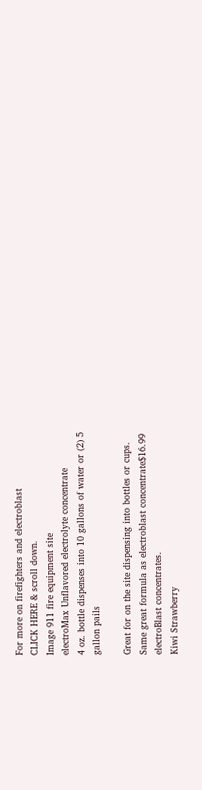For more on firefighters and electroblast
CLICK HERE & scroll down.
Image 911 fire equipment site
electroMax Unflavored electrolyte concentrate
4 oz. bottle dispenses into 10 gallons of water or (2) 5
gallon pails

Great for on the site dispensing into bottles or cups.
Same great formula as electroblast concentrate$16.99
electroBlast concentrates.
Kiwi Strawberry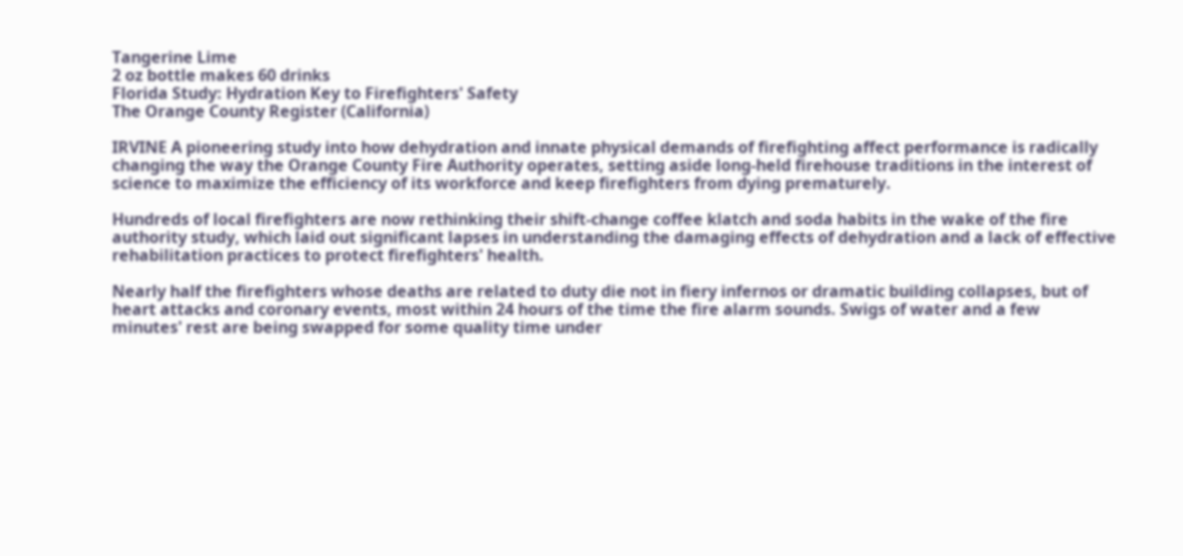Tangerine Lime
2 oz bottle makes 60 drinks
Florida Study: Hydration Key to Firefighters' Safety
The Orange County Register (California)

IRVINE A pioneering study into how dehydration and innate physical demands of firefighting affect performance is radically
changing the way the Orange County Fire Authority operates, setting aside long-held firehouse traditions in the interest of
science to maximize the efficiency of its workforce and keep firefighters from dying prematurely.

Hundreds of local firefighters are now rethinking their shift-change coffee klatch and soda habits in the wake of the fire
authority study, which laid out significant lapses in understanding the damaging effects of dehydration and a lack of effective
rehabilitation practices to protect firefighters' health.

Nearly half the firefighters whose deaths are related to duty die not in fiery infernos or dramatic building collapses, but of
heart attacks and coronary events, most within 24 hours of the time the fire alarm sounds. Swigs of water and a few
minutes' rest are being swapped for some quality time under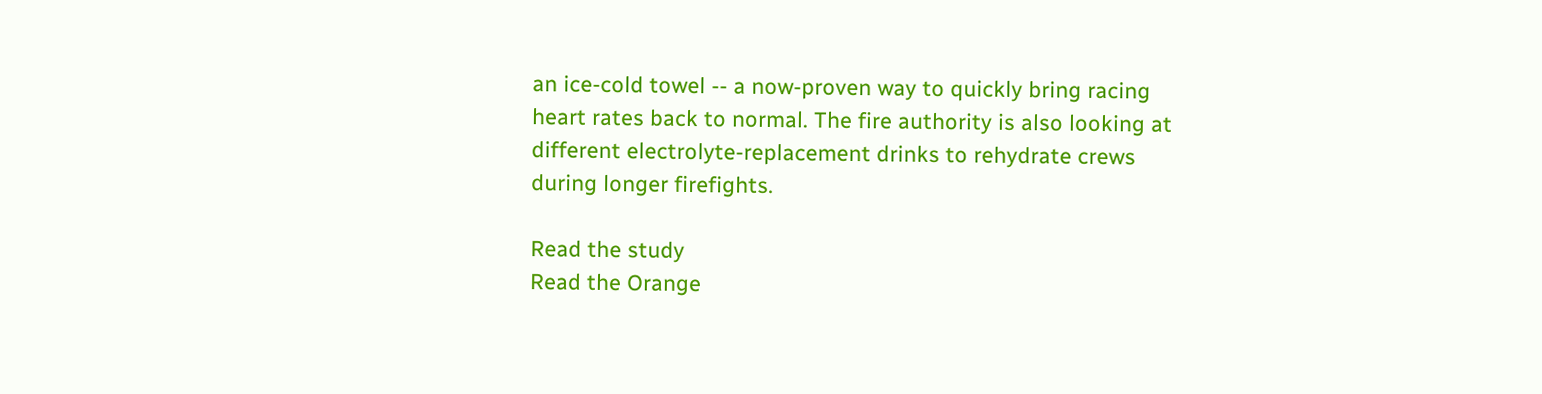an ice-cold towel -- a now-proven way to quickly bring racing
heart rates back to normal. The fire authority is also looking at different electrolyte-replacement drinks to rehydrate crews
during longer firefights.

Read the study
Read the Orange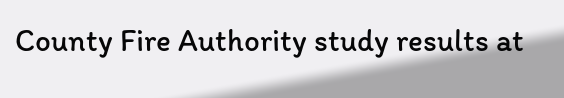County Fire Authority study results at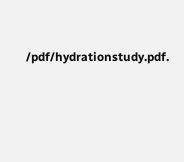/pdf/hydrationstudy.pdf.